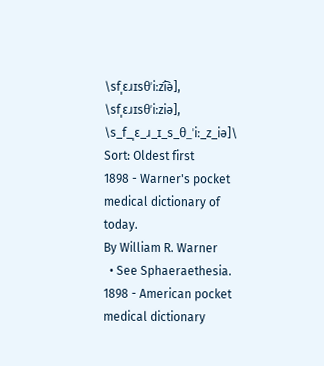\sfˌɛɹɪsθˈiːzi͡ə], \sfˌɛɹɪsθˈiːziə], \s_f_ˌɛ_ɹ_ɪ_s_θ_ˈiː_z_iə]\
Sort: Oldest first
1898 - Warner's pocket medical dictionary of today.
By William R. Warner
  • See Sphaeraethesia.
1898 - American pocket medical dictionary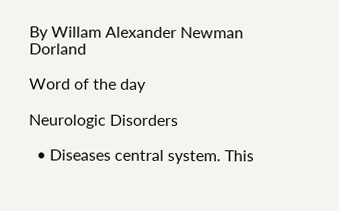By Willam Alexander Newman Dorland

Word of the day

Neurologic Disorders

  • Diseases central system. This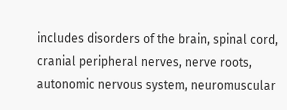includes disorders of the brain, spinal cord, cranial peripheral nerves, nerve roots, autonomic nervous system, neuromuscular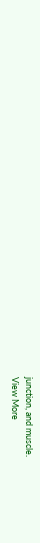junction, and muscle.
View More